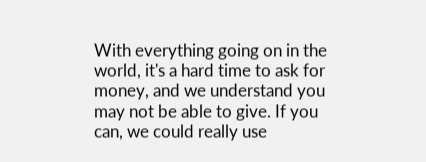With everything going on in the world, it's a hard time to ask for money, and we understand you may not be able to give. If you can, we could really use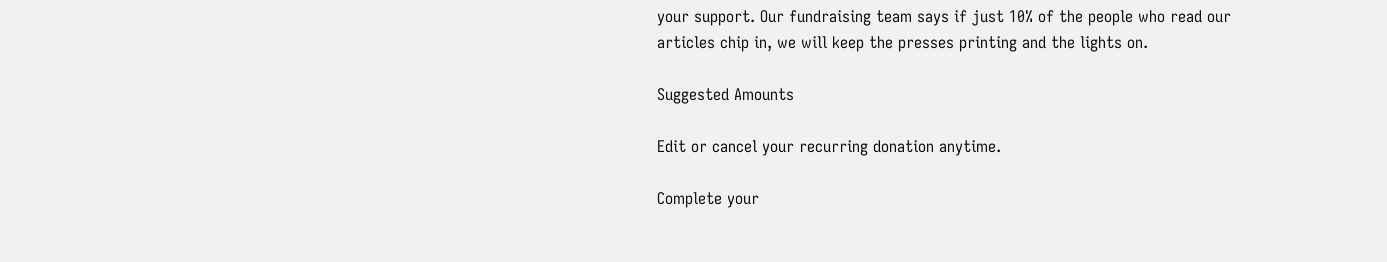your support. Our fundraising team says if just 10% of the people who read our articles chip in, we will keep the presses printing and the lights on.

Suggested Amounts

Edit or cancel your recurring donation anytime.

Complete your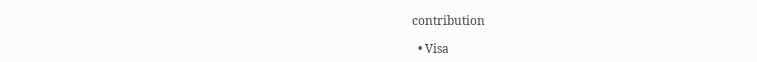contribution

  • Visa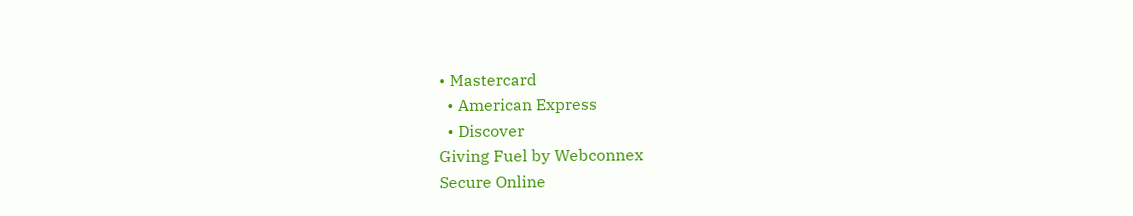• Mastercard
  • American Express
  • Discover
Giving Fuel by Webconnex
Secure Online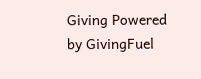Giving Powered by GivingFuel